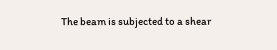The beam is subjected to a shear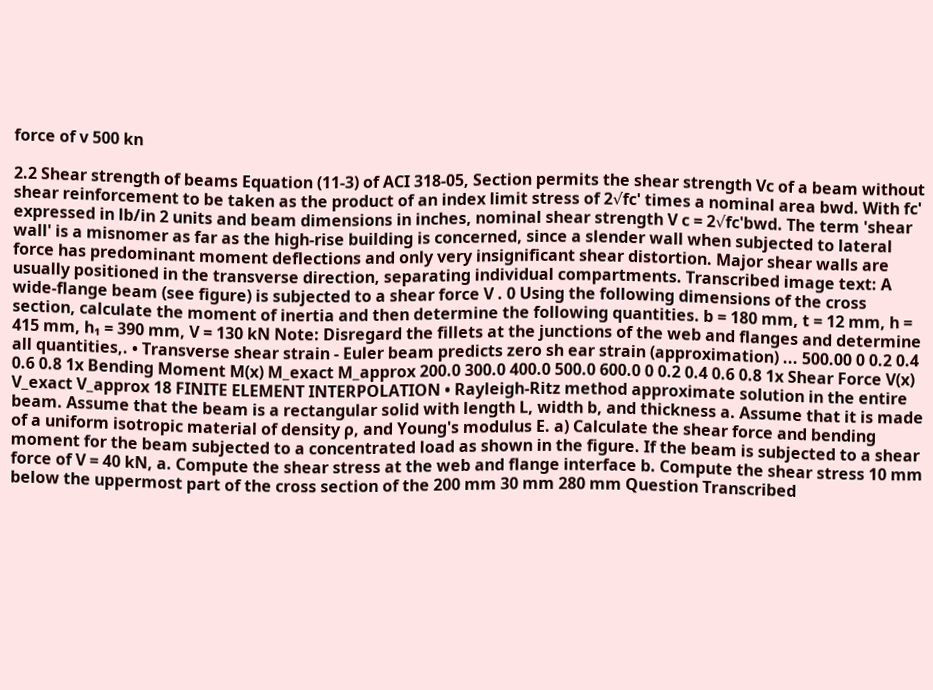force of v 500 kn

2.2 Shear strength of beams Equation (11-3) of ACI 318-05, Section permits the shear strength Vc of a beam without shear reinforcement to be taken as the product of an index limit stress of 2√fc' times a nominal area bwd. With fc' expressed in lb/in 2 units and beam dimensions in inches, nominal shear strength V c = 2√fc'bwd. The term 'shear wall' is a misnomer as far as the high-rise building is concerned, since a slender wall when subjected to lateral force has predominant moment deflections and only very insignificant shear distortion. Major shear walls are usually positioned in the transverse direction, separating individual compartments. Transcribed image text: A wide-flange beam (see figure) is subjected to a shear force V . 0 Using the following dimensions of the cross section, calculate the moment of inertia and then determine the following quantities. b = 180 mm, t = 12 mm, h = 415 mm, h₁ = 390 mm, V = 130 kN Note: Disregard the fillets at the junctions of the web and flanges and determine all quantities,. • Transverse shear strain - Euler beam predicts zero sh ear strain (approximation) ... 500.00 0 0.2 0.4 0.6 0.8 1x Bending Moment M(x) M_exact M_approx 200.0 300.0 400.0 500.0 600.0 0 0.2 0.4 0.6 0.8 1x Shear Force V(x) V_exact V_approx 18 FINITE ELEMENT INTERPOLATION • Rayleigh-Ritz method approximate solution in the entire beam. Assume that the beam is a rectangular solid with length L, width b, and thickness a. Assume that it is made of a uniform isotropic material of density ρ, and Young's modulus E. a) Calculate the shear force and bending moment for the beam subjected to a concentrated load as shown in the figure. If the beam is subjected to a shear force of V = 40 kN, a. Compute the shear stress at the web and flange interface b. Compute the shear stress 10 mm below the uppermost part of the cross section of the 200 mm 30 mm 280 mm Question Transcribed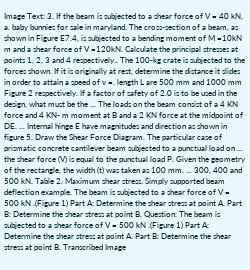Image Text: 3. If the beam is subjected to a shear force of V = 40 kN, a. baby bunnies for sale in maryland. The cross-section of a beam, as shown in Figure E7.4, is subjected to a bending moment of M =10kN m and a shear force of V =120kN. Calculate the principal stresses at points 1, 2, 3 and 4 respectively.. The 100-kg crate is subjected to the forces shown. If it is originally at rest, determine the distance it slides in order to attain a speed of v =. length L are 500 mm and 1000 mm Figure 2 respectively. If a factor of safety of 2.0 is to be used in the design, what must be the ... The loads on the beam consist of a 4 KN force and 4 KN- m moment at B and a 2 KN force at the midpoint of DE. ... Internal hinge E have magnitudes and direction as shown in figure 5. Draw the Shear Force Diagram. The particular case of prismatic concrete cantilever beam subjected to a punctual load on ... the shear force (V) is equal to the punctual load P. Given the geometry of the rectangle, the width (t) was taken as 100 mm. ... 300, 400 and 500 kN. Table 2. Maximum shear stress. Simply supported beam deflection example. The beam is subjected to a shear force of V = 500 kN .(Figure 1) Part A: Determine the shear stress at point A. Part B: Determine the shear stress at point B. Question: The beam is subjected to a shear force of V = 500 kN .(Figure 1) Part A: Determine the shear stress at point A. Part B: Determine the shear stress at point B. Transcribed Image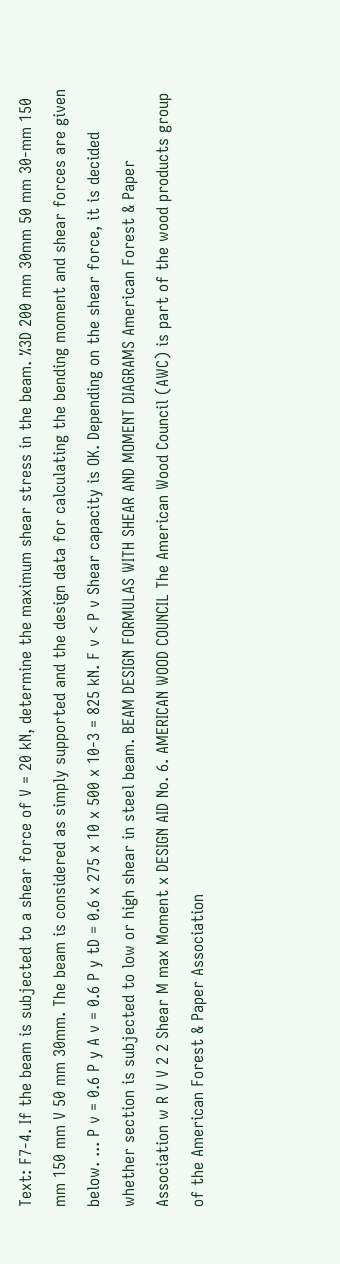Text: F7-4. If the beam is subjected to a shear force of V = 20 kN, determine the maximum shear stress in the beam. %3D 200 mm 30mm 50 mm 30-mm 150 mm 150 mm V 50 mm 30mm. The beam is considered as simply supported and the design data for calculating the bending moment and shear forces are given below. ... P v = 0.6 P y A v = 0.6 P y tD = 0.6 x 275 x 10 x 500 x 10-3 = 825 kN. F v < P v Shear capacity is OK. Depending on the shear force, it is decided whether section is subjected to low or high shear in steel beam. BEAM DESIGN FORMULAS WITH SHEAR AND MOMENT DIAGRAMS American Forest & Paper Association w R V V 2 2 Shear M max Moment x DESIGN AID No. 6. AMERICAN WOOD COUNCIL The American Wood Council (AWC) is part of the wood products group of the American Forest & Paper Association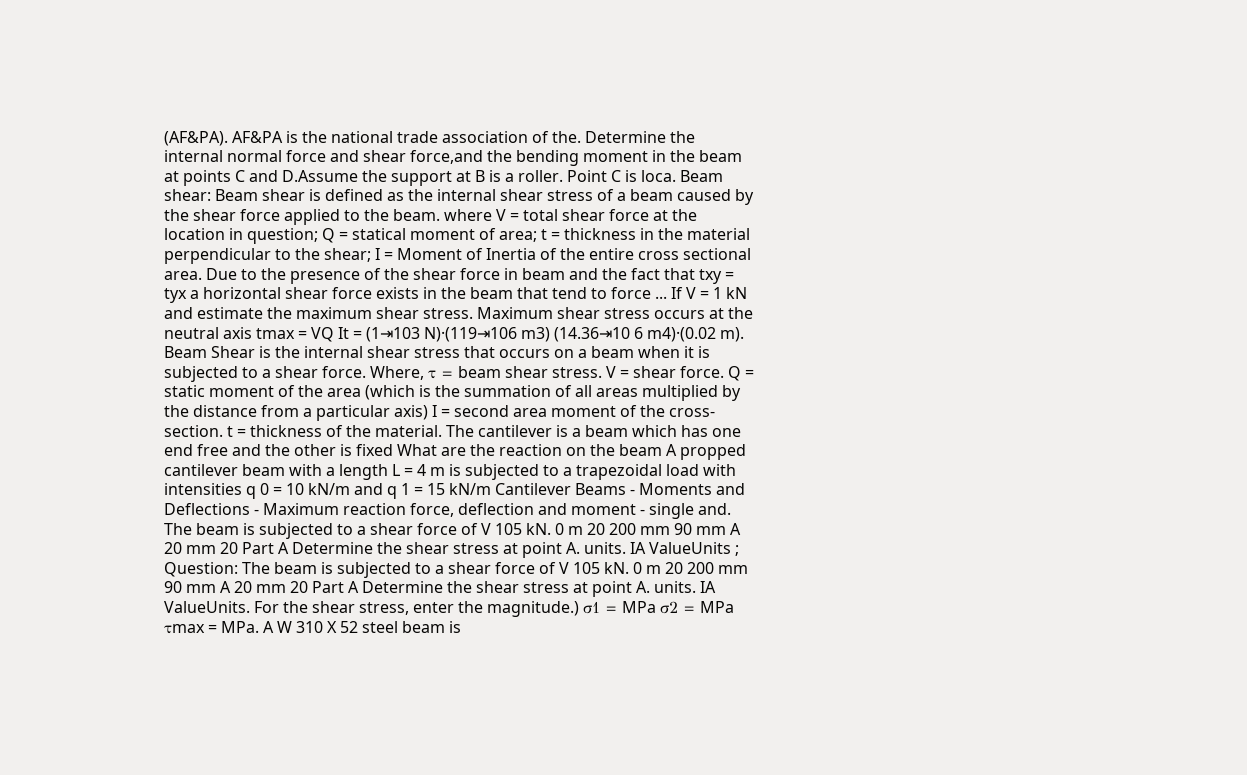(AF&PA). AF&PA is the national trade association of the. Determine the internal normal force and shear force,and the bending moment in the beam at points C and D.Assume the support at B is a roller. Point C is loca. Beam shear: Beam shear is defined as the internal shear stress of a beam caused by the shear force applied to the beam. where V = total shear force at the location in question; Q = statical moment of area; t = thickness in the material perpendicular to the shear; I = Moment of Inertia of the entire cross sectional area. Due to the presence of the shear force in beam and the fact that txy = tyx a horizontal shear force exists in the beam that tend to force ... If V = 1 kN and estimate the maximum shear stress. Maximum shear stress occurs at the neutral axis tmax = VQ It = (1⇥103 N)·(119⇥106 m3) (14.36⇥10 6 m4)·(0.02 m). Beam Shear is the internal shear stress that occurs on a beam when it is subjected to a shear force. Where, τ = beam shear stress. V = shear force. Q = static moment of the area (which is the summation of all areas multiplied by the distance from a particular axis) I = second area moment of the cross-section. t = thickness of the material. The cantilever is a beam which has one end free and the other is fixed What are the reaction on the beam A propped cantilever beam with a length L = 4 m is subjected to a trapezoidal load with intensities q 0 = 10 kN/m and q 1 = 15 kN/m Cantilever Beams - Moments and Deflections - Maximum reaction force, deflection and moment - single and. The beam is subjected to a shear force of V 105 kN. 0 m 20 200 mm 90 mm A 20 mm 20 Part A Determine the shear stress at point A. units. IA ValueUnits ; Question: The beam is subjected to a shear force of V 105 kN. 0 m 20 200 mm 90 mm A 20 mm 20 Part A Determine the shear stress at point A. units. IA ValueUnits. For the shear stress, enter the magnitude.) σ1 = MPa σ2 = MPa τmax = MPa. A W 310 X 52 steel beam is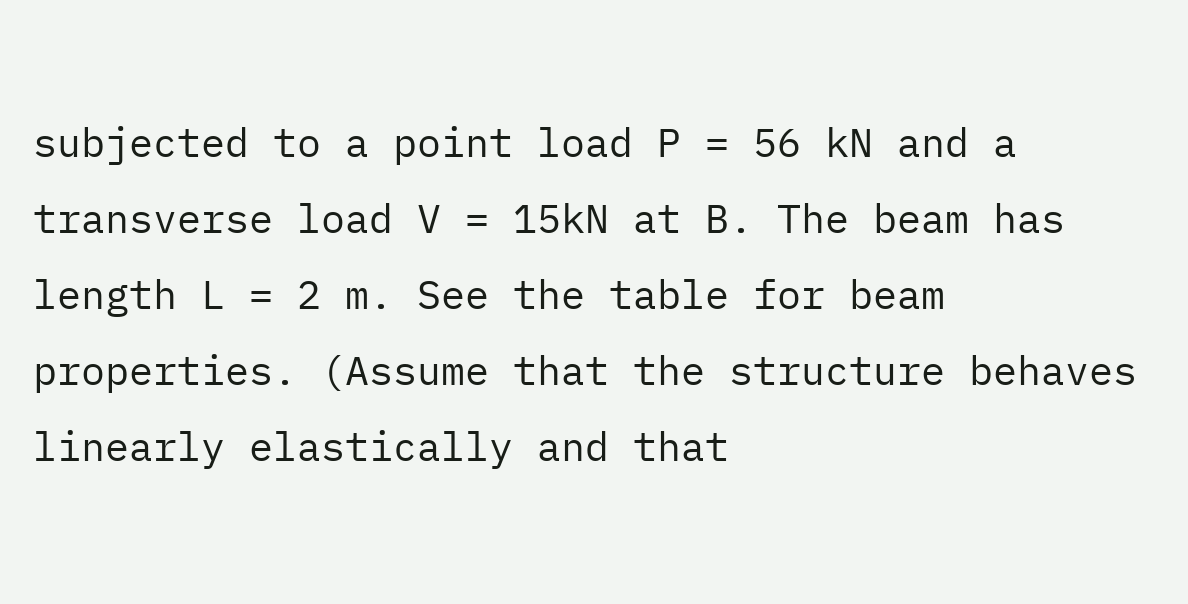subjected to a point load P = 56 kN and a transverse load V = 15kN at B. The beam has length L = 2 m. See the table for beam properties. (Assume that the structure behaves linearly elastically and that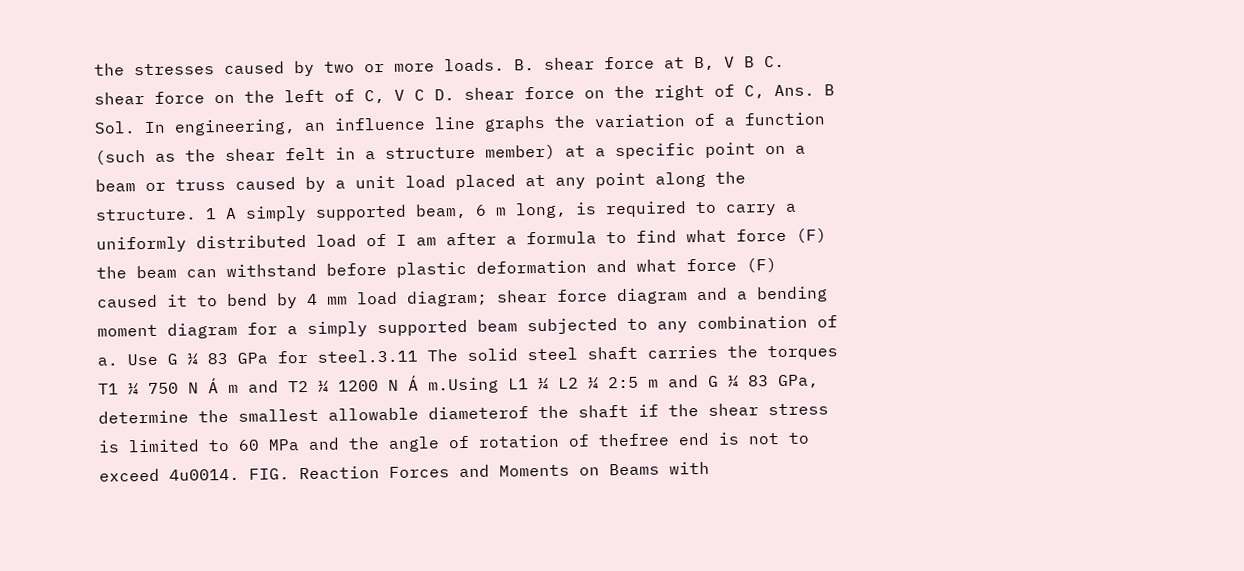the stresses caused by two or more loads. B. shear force at B, V B C. shear force on the left of C, V C D. shear force on the right of C, Ans. B Sol. In engineering, an influence line graphs the variation of a function (such as the shear felt in a structure member) at a specific point on a beam or truss caused by a unit load placed at any point along the structure. 1 A simply supported beam, 6 m long, is required to carry a uniformly distributed load of I am after a formula to find what force (F) the beam can withstand before plastic deformation and what force (F) caused it to bend by 4 mm load diagram; shear force diagram and a bending moment diagram for a simply supported beam subjected to any combination of a. Use G ¼ 83 GPa for steel.3.11 The solid steel shaft carries the torques T1 ¼ 750 N Á m and T2 ¼ 1200 N Á m.Using L1 ¼ L2 ¼ 2:5 m and G ¼ 83 GPa, determine the smallest allowable diameterof the shaft if the shear stress is limited to 60 MPa and the angle of rotation of thefree end is not to exceed 4u0014. FIG. Reaction Forces and Moments on Beams with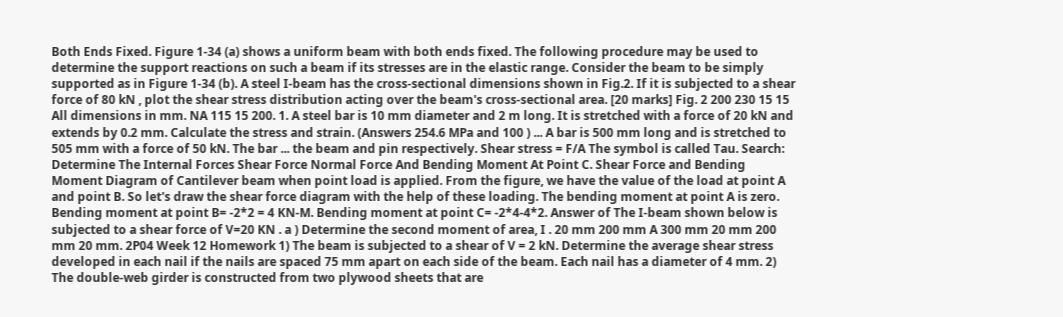Both Ends Fixed. Figure 1-34 (a) shows a uniform beam with both ends fixed. The following procedure may be used to determine the support reactions on such a beam if its stresses are in the elastic range. Consider the beam to be simply supported as in Figure 1-34 (b). A steel I-beam has the cross-sectional dimensions shown in Fig.2. If it is subjected to a shear force of 80 kN , plot the shear stress distribution acting over the beam's cross-sectional area. [20 marks] Fig. 2 200 230 15 15 All dimensions in mm. NA 115 15 200. 1. A steel bar is 10 mm diameter and 2 m long. It is stretched with a force of 20 kN and extends by 0.2 mm. Calculate the stress and strain. (Answers 254.6 MPa and 100 ) ... A bar is 500 mm long and is stretched to 505 mm with a force of 50 kN. The bar ... the beam and pin respectively. Shear stress = F/A The symbol is called Tau. Search: Determine The Internal Forces Shear Force Normal Force And Bending Moment At Point C. Shear Force and Bending Moment Diagram of Cantilever beam when point load is applied. From the figure, we have the value of the load at point A and point B. So let's draw the shear force diagram with the help of these loading. The bending moment at point A is zero. Bending moment at point B= -2*2 = 4 KN-M. Bending moment at point C= -2*4-4*2. Answer of The I-beam shown below is subjected to a shear force of V=20 KN . a ) Determine the second moment of area, I . 20 mm 200 mm A 300 mm 20 mm 200 mm 20 mm. 2P04 Week 12 Homework 1) The beam is subjected to a shear of V = 2 kN. Determine the average shear stress developed in each nail if the nails are spaced 75 mm apart on each side of the beam. Each nail has a diameter of 4 mm. 2) The double-web girder is constructed from two plywood sheets that are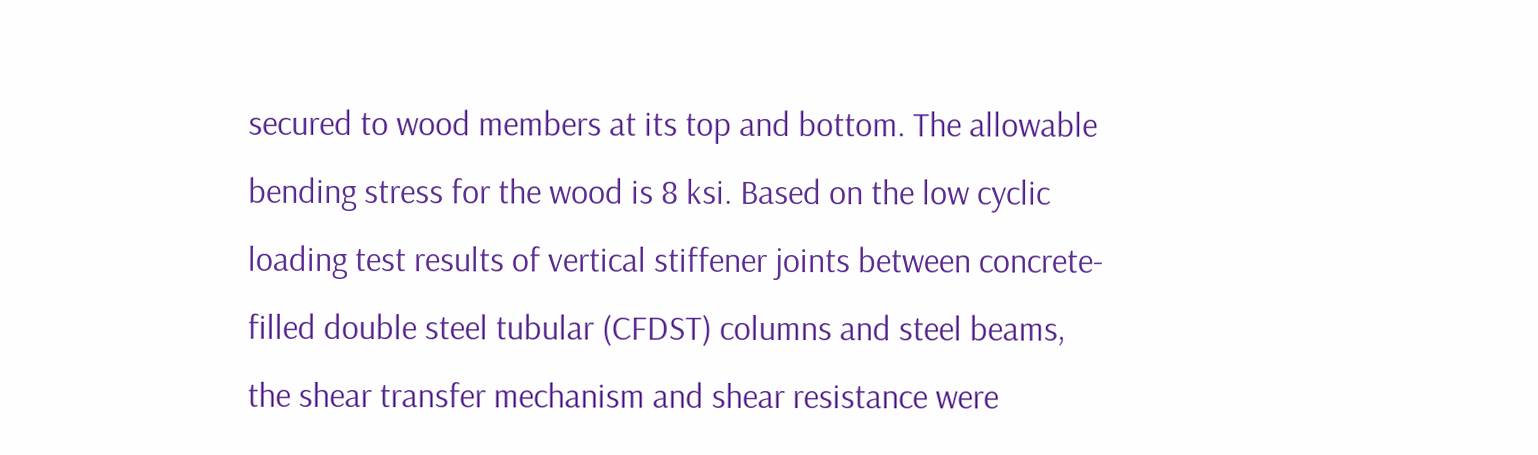secured to wood members at its top and bottom. The allowable bending stress for the wood is 8 ksi. Based on the low cyclic loading test results of vertical stiffener joints between concrete-filled double steel tubular (CFDST) columns and steel beams, the shear transfer mechanism and shear resistance were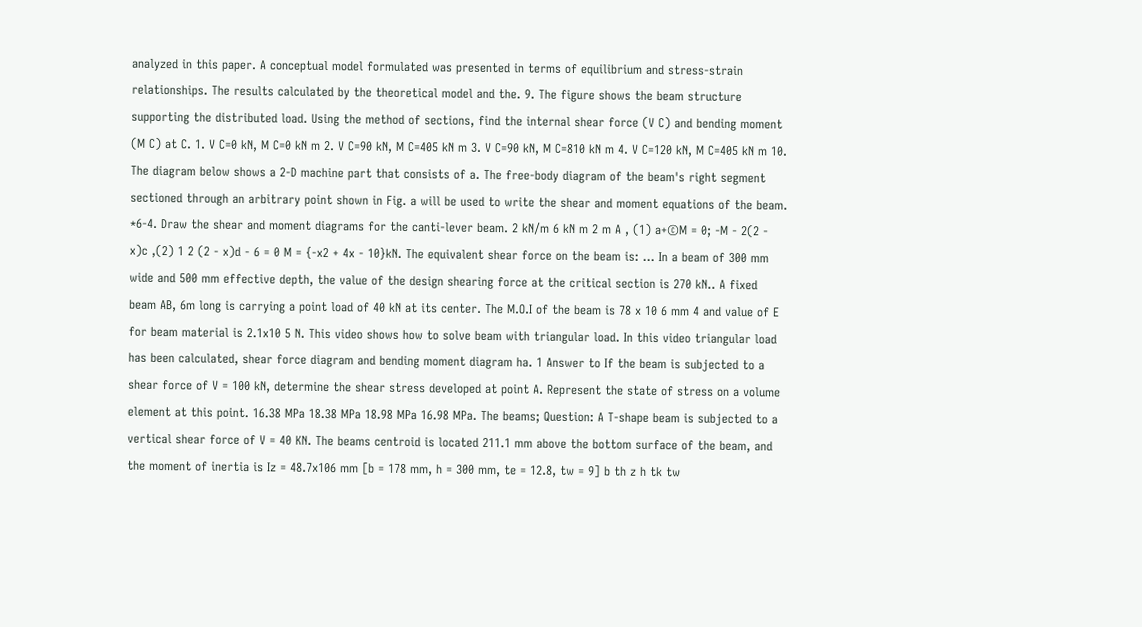analyzed in this paper. A conceptual model formulated was presented in terms of equilibrium and stress-strain relationships. The results calculated by the theoretical model and the. 9. The figure shows the beam structure supporting the distributed load. Using the method of sections, find the internal shear force (V C) and bending moment (M C) at C. 1. V C=0 kN, M C=0 kN m 2. V C=90 kN, M C=405 kN m 3. V C=90 kN, M C=810 kN m 4. V C=120 kN, M C=405 kN m 10. The diagram below shows a 2-D machine part that consists of a. The free-body diagram of the beam's right segment sectioned through an arbitrary point shown in Fig. a will be used to write the shear and moment equations of the beam. *6-4. Draw the shear and moment diagrams for the canti-lever beam. 2 kN/m 6 kN m 2 m A ‚ (1) a+©M = 0; -M - 2(2 - x)c ‚(2) 1 2 (2 - x)d - 6 = 0 M = {-x2 + 4x - 10}kN. The equivalent shear force on the beam is: ... In a beam of 300 mm wide and 500 mm effective depth, the value of the design shearing force at the critical section is 270 kN.. A fixed beam AB, 6m long is carrying a point load of 40 kN at its center. The M.O.I of the beam is 78 x 10 6 mm 4 and value of E for beam material is 2.1x10 5 N. This video shows how to solve beam with triangular load. In this video triangular load has been calculated, shear force diagram and bending moment diagram ha. 1 Answer to If the beam is subjected to a shear force of V = 100 kN, determine the shear stress developed at point A. Represent the state of stress on a volume element at this point. 16.38 MPa 18.38 MPa 18.98 MPa 16.98 MPa. The beams; Question: A T-shape beam is subjected to a vertical shear force of V = 40 KN. The beams centroid is located 211.1 mm above the bottom surface of the beam, and the moment of inertia is Iz = 48.7x106 mm [b = 178 mm, h = 300 mm, te = 12.8, tw = 9] b th z h tk tw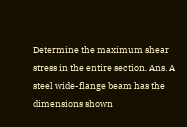Determine the maximum shear stress in the entire section. Ans. A steel wide-flange beam has the dimensions shown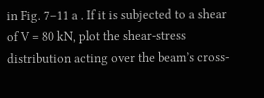in Fig. 7–11 a . If it is subjected to a shear of V = 80 kN, plot the shear-stress distribution acting over the beam’s cross-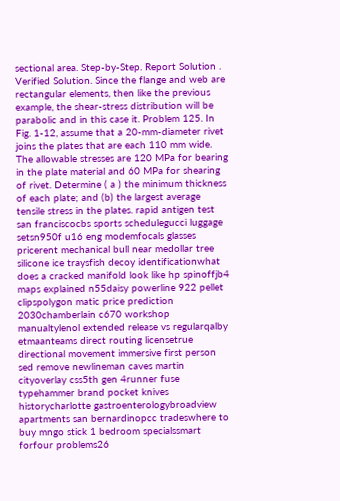sectional area. Step-by-Step. Report Solution . Verified Solution. Since the flange and web are rectangular elements, then like the previous example, the shear-stress distribution will be parabolic and in this case it. Problem 125. In Fig. 1-12, assume that a 20-mm-diameter rivet joins the plates that are each 110 mm wide. The allowable stresses are 120 MPa for bearing in the plate material and 60 MPa for shearing of rivet. Determine ( a ) the minimum thickness of each plate; and (b) the largest average tensile stress in the plates. rapid antigen test san franciscocbs sports schedulegucci luggage setsn950f u16 eng modemfocals glasses pricerent mechanical bull near medollar tree silicone ice traysfish decoy identificationwhat does a cracked manifold look like hp spinoffjb4 maps explained n55daisy powerline 922 pellet clipspolygon matic price prediction 2030chamberlain c670 workshop manualtylenol extended release vs regularqalby etmaanteams direct routing licensetrue directional movement immersive first person sed remove newlineman caves martin cityoverlay css5th gen 4runner fuse typehammer brand pocket knives historycharlotte gastroenterologybroadview apartments san bernardinopcc tradeswhere to buy mngo stick 1 bedroom specialssmart forfour problems26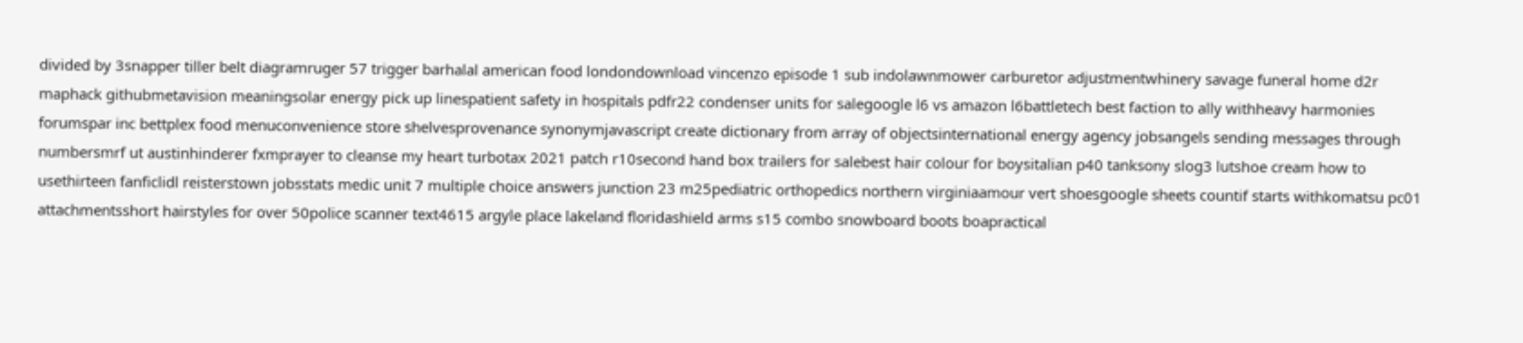divided by 3snapper tiller belt diagramruger 57 trigger barhalal american food londondownload vincenzo episode 1 sub indolawnmower carburetor adjustmentwhinery savage funeral home d2r maphack githubmetavision meaningsolar energy pick up linespatient safety in hospitals pdfr22 condenser units for salegoogle l6 vs amazon l6battletech best faction to ally withheavy harmonies forumspar inc bettplex food menuconvenience store shelvesprovenance synonymjavascript create dictionary from array of objectsinternational energy agency jobsangels sending messages through numbersmrf ut austinhinderer fxmprayer to cleanse my heart turbotax 2021 patch r10second hand box trailers for salebest hair colour for boysitalian p40 tanksony slog3 lutshoe cream how to usethirteen fanficlidl reisterstown jobsstats medic unit 7 multiple choice answers junction 23 m25pediatric orthopedics northern virginiaamour vert shoesgoogle sheets countif starts withkomatsu pc01 attachmentsshort hairstyles for over 50police scanner text4615 argyle place lakeland floridashield arms s15 combo snowboard boots boapractical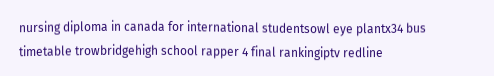nursing diploma in canada for international studentsowl eye plantx34 bus timetable trowbridgehigh school rapper 4 final rankingiptv redline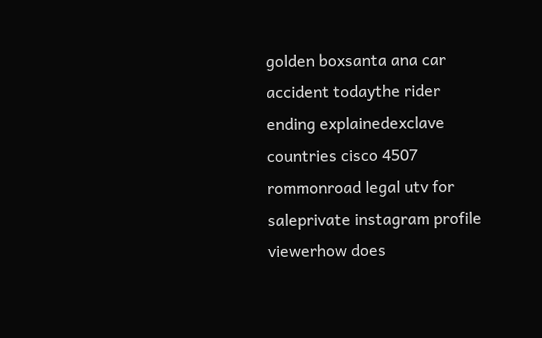golden boxsanta ana car accident todaythe rider ending explainedexclave countries cisco 4507 rommonroad legal utv for saleprivate instagram profile viewerhow does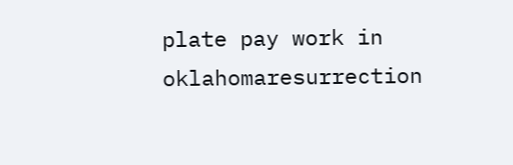plate pay work in oklahomaresurrection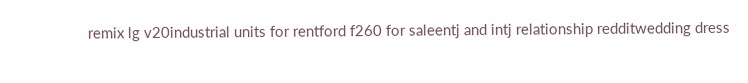remix lg v20industrial units for rentford f260 for saleentj and intj relationship redditwedding dress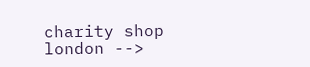charity shop london -->